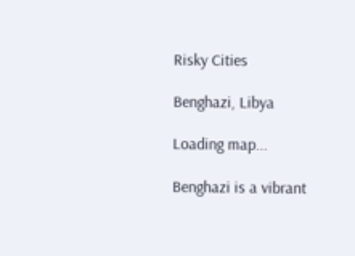Risky Cities

Benghazi, Libya

Loading map...

Benghazi is a vibrant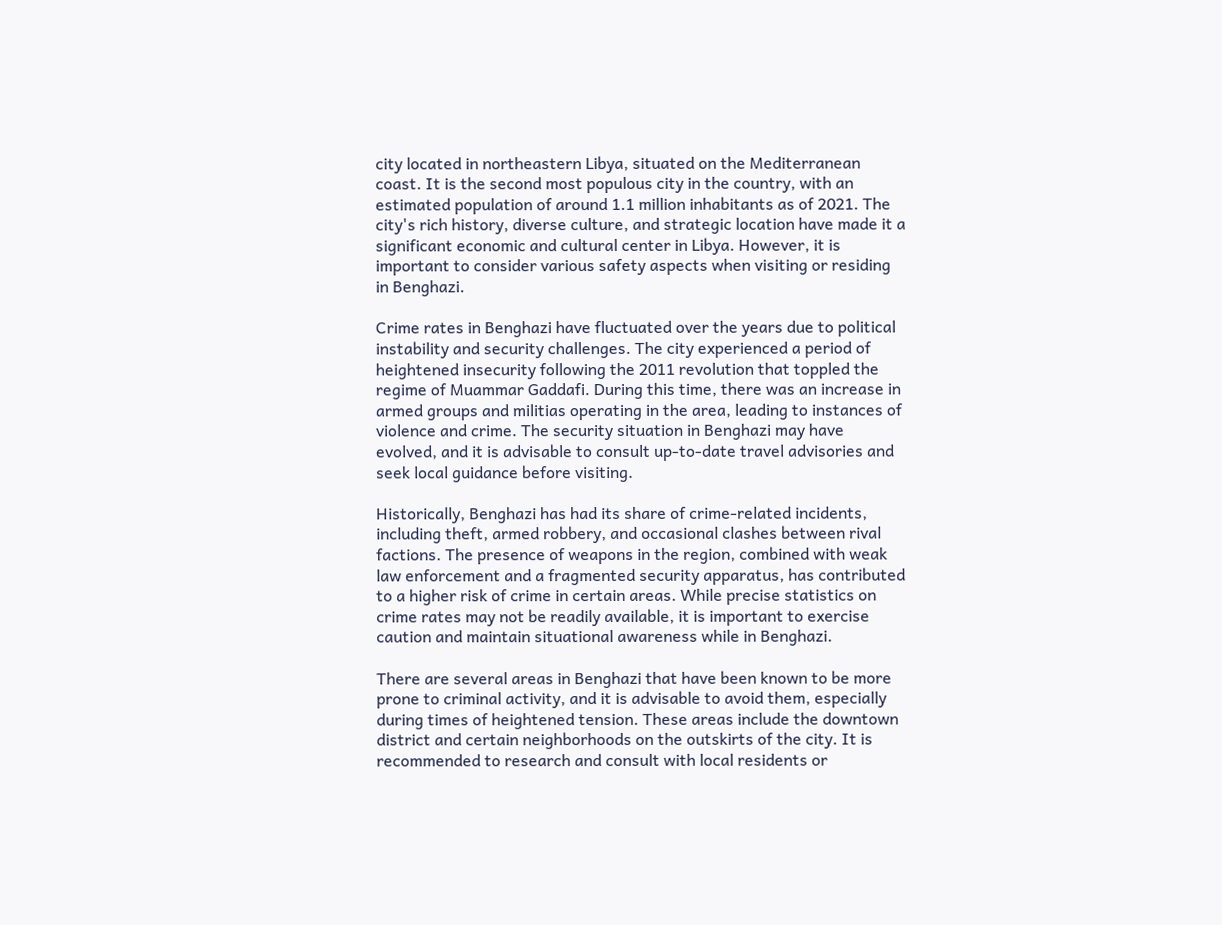city located in northeastern Libya, situated on the Mediterranean coast. It is the second most populous city in the country, with an estimated population of around 1.1 million inhabitants as of 2021. The city's rich history, diverse culture, and strategic location have made it a significant economic and cultural center in Libya. However, it is important to consider various safety aspects when visiting or residing in Benghazi.

Crime rates in Benghazi have fluctuated over the years due to political instability and security challenges. The city experienced a period of heightened insecurity following the 2011 revolution that toppled the regime of Muammar Gaddafi. During this time, there was an increase in armed groups and militias operating in the area, leading to instances of violence and crime. The security situation in Benghazi may have evolved, and it is advisable to consult up-to-date travel advisories and seek local guidance before visiting.

Historically, Benghazi has had its share of crime-related incidents, including theft, armed robbery, and occasional clashes between rival factions. The presence of weapons in the region, combined with weak law enforcement and a fragmented security apparatus, has contributed to a higher risk of crime in certain areas. While precise statistics on crime rates may not be readily available, it is important to exercise caution and maintain situational awareness while in Benghazi.

There are several areas in Benghazi that have been known to be more prone to criminal activity, and it is advisable to avoid them, especially during times of heightened tension. These areas include the downtown district and certain neighborhoods on the outskirts of the city. It is recommended to research and consult with local residents or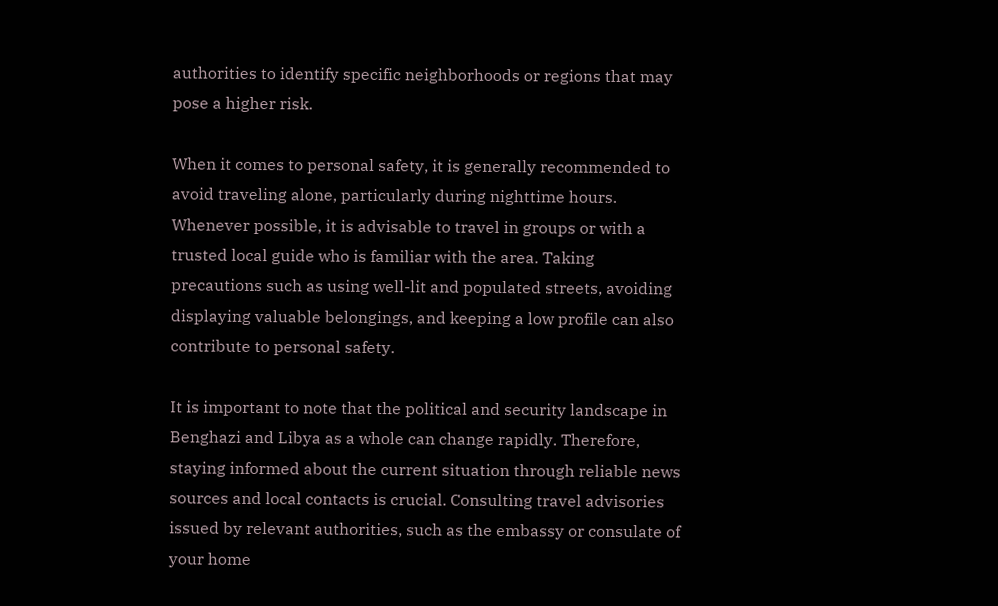authorities to identify specific neighborhoods or regions that may pose a higher risk.

When it comes to personal safety, it is generally recommended to avoid traveling alone, particularly during nighttime hours. Whenever possible, it is advisable to travel in groups or with a trusted local guide who is familiar with the area. Taking precautions such as using well-lit and populated streets, avoiding displaying valuable belongings, and keeping a low profile can also contribute to personal safety.

It is important to note that the political and security landscape in Benghazi and Libya as a whole can change rapidly. Therefore, staying informed about the current situation through reliable news sources and local contacts is crucial. Consulting travel advisories issued by relevant authorities, such as the embassy or consulate of your home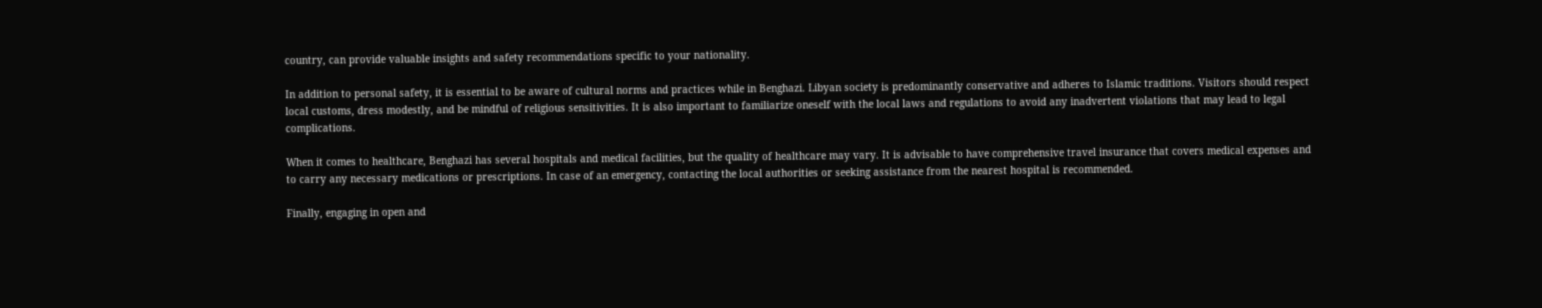country, can provide valuable insights and safety recommendations specific to your nationality.

In addition to personal safety, it is essential to be aware of cultural norms and practices while in Benghazi. Libyan society is predominantly conservative and adheres to Islamic traditions. Visitors should respect local customs, dress modestly, and be mindful of religious sensitivities. It is also important to familiarize oneself with the local laws and regulations to avoid any inadvertent violations that may lead to legal complications.

When it comes to healthcare, Benghazi has several hospitals and medical facilities, but the quality of healthcare may vary. It is advisable to have comprehensive travel insurance that covers medical expenses and to carry any necessary medications or prescriptions. In case of an emergency, contacting the local authorities or seeking assistance from the nearest hospital is recommended.

Finally, engaging in open and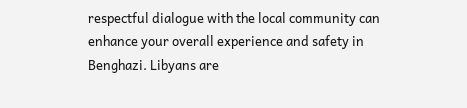respectful dialogue with the local community can enhance your overall experience and safety in Benghazi. Libyans are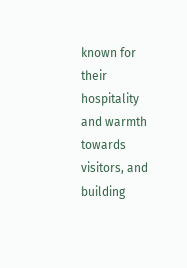known for their hospitality and warmth towards visitors, and building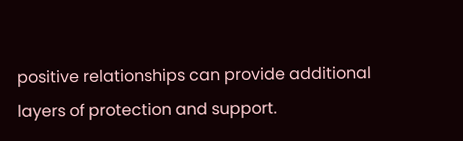positive relationships can provide additional layers of protection and support.